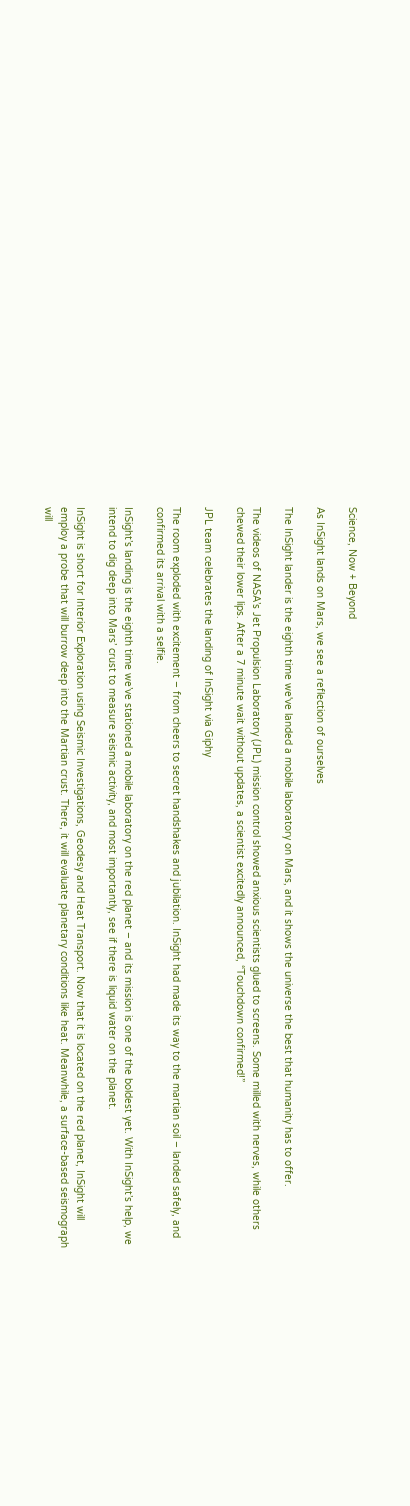Science, Now + Beyond

As InSight lands on Mars, we see a reflection of ourselves

The InSight lander is the eighth time we've landed a mobile laboratory on Mars, and it shows the universe the best that humanity has to offer.

The videos of NASA’s Jet Propulsion Laboratory (JPL) mission control showed anxious scientists glued to screens. Some milled with nerves, while others chewed their lower lips. After a 7 minute wait without updates, a scientist excitedly announced, “Touchdown confirmed!”

JPL team celebrates the landing of InSight via Giphy

The room exploded with excitement – from cheers to secret handshakes and jubilation. InSight had made its way to the martian soil – landed safely, and confirmed its arrival with a selfie.

InSight’s landing is the eighth time we’ve stationed a mobile laboratory on the red planet – and its mission is one of the boldest yet. With InSight’s help, we intend to dig deep into Mars’ crust to measure seismic activity, and most importantly, see if there is liquid water on the planet.

InSight is short for Interior Exploration using Seismic Investigations, Geodesy and Heat Transport. Now that it is located on the red planet, InSight will employ a probe that will burrow deep into the Martian crust. There, it will evaluate planetary conditions like heat. Meanwhile, a surface-based seismograph will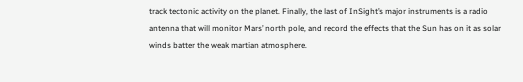track tectonic activity on the planet. Finally, the last of InSight’s major instruments is a radio antenna that will monitor Mars’ north pole, and record the effects that the Sun has on it as solar winds batter the weak martian atmosphere.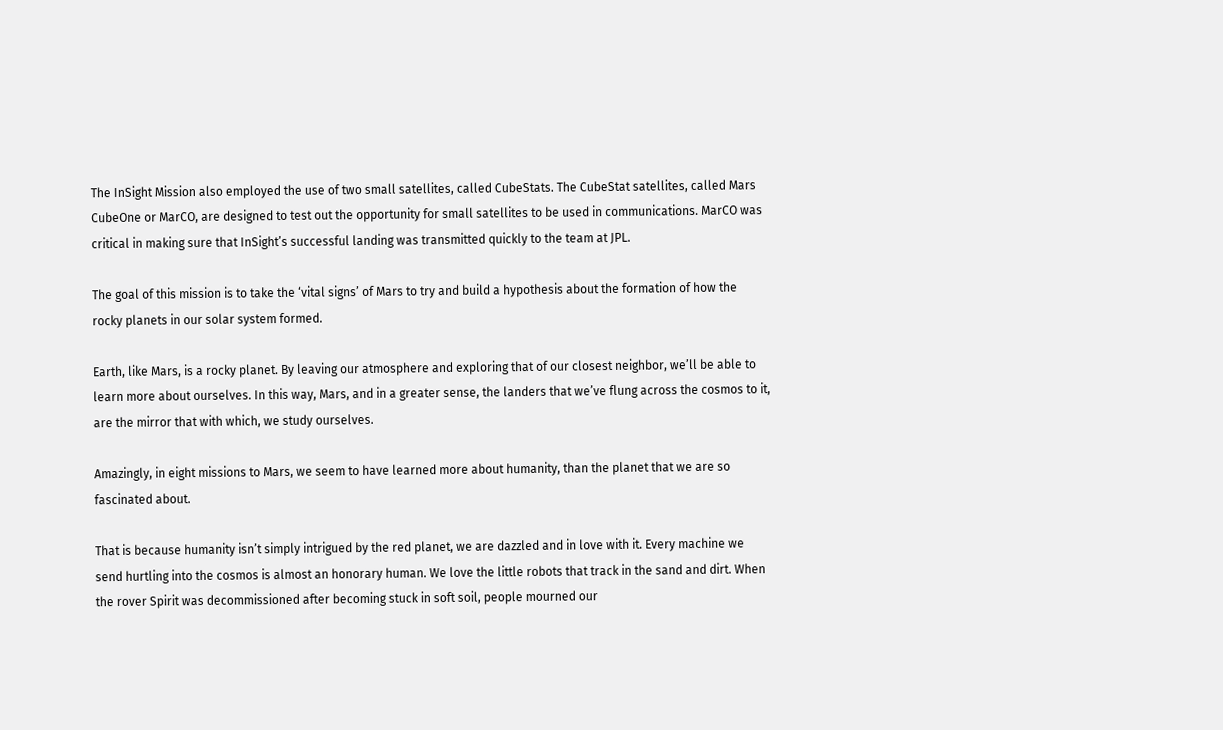The InSight Mission also employed the use of two small satellites, called CubeStats. The CubeStat satellites, called Mars CubeOne or MarCO, are designed to test out the opportunity for small satellites to be used in communications. MarCO was critical in making sure that InSight’s successful landing was transmitted quickly to the team at JPL.

The goal of this mission is to take the ‘vital signs’ of Mars to try and build a hypothesis about the formation of how the rocky planets in our solar system formed.

Earth, like Mars, is a rocky planet. By leaving our atmosphere and exploring that of our closest neighbor, we’ll be able to learn more about ourselves. In this way, Mars, and in a greater sense, the landers that we’ve flung across the cosmos to it, are the mirror that with which, we study ourselves.

Amazingly, in eight missions to Mars, we seem to have learned more about humanity, than the planet that we are so fascinated about.

That is because humanity isn’t simply intrigued by the red planet, we are dazzled and in love with it. Every machine we send hurtling into the cosmos is almost an honorary human. We love the little robots that track in the sand and dirt. When the rover Spirit was decommissioned after becoming stuck in soft soil, people mourned our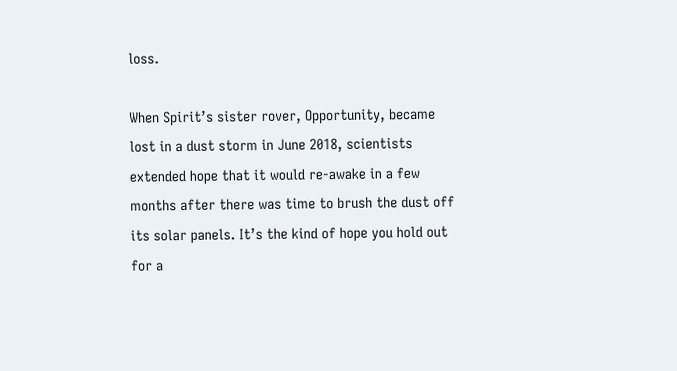loss.

When Spirit’s sister rover, Opportunity, became lost in a dust storm in June 2018, scientists extended hope that it would re-awake in a few months after there was time to brush the dust off its solar panels. It’s the kind of hope you hold out for a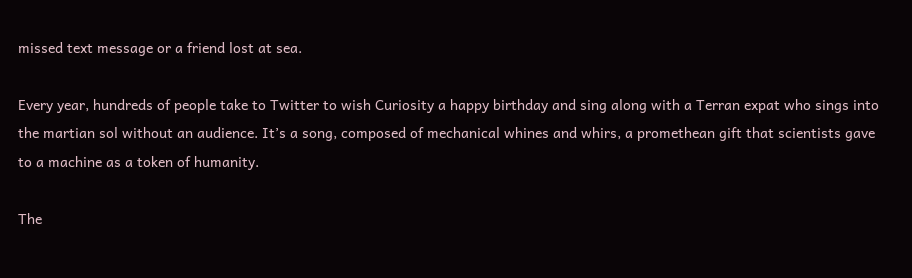missed text message or a friend lost at sea.

Every year, hundreds of people take to Twitter to wish Curiosity a happy birthday and sing along with a Terran expat who sings into the martian sol without an audience. It’s a song, composed of mechanical whines and whirs, a promethean gift that scientists gave to a machine as a token of humanity.

The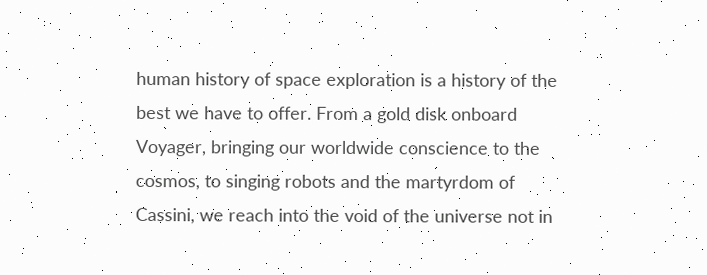human history of space exploration is a history of the best we have to offer. From a gold disk onboard Voyager, bringing our worldwide conscience to the cosmos, to singing robots and the martyrdom of Cassini, we reach into the void of the universe not in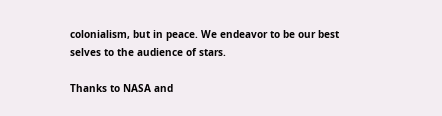colonialism, but in peace. We endeavor to be our best selves to the audience of stars.

Thanks to NASA and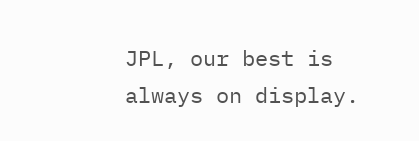JPL, our best is always on display.